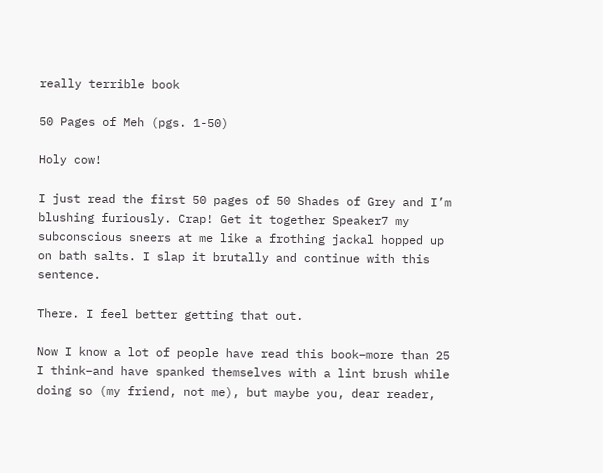really terrible book

50 Pages of Meh (pgs. 1-50)

Holy cow!

I just read the first 50 pages of 50 Shades of Grey and I’m blushing furiously. Crap! Get it together Speaker7 my subconscious sneers at me like a frothing jackal hopped up on bath salts. I slap it brutally and continue with this sentence.

There. I feel better getting that out.

Now I know a lot of people have read this book–more than 25 I think–and have spanked themselves with a lint brush while doing so (my friend, not me), but maybe you, dear reader,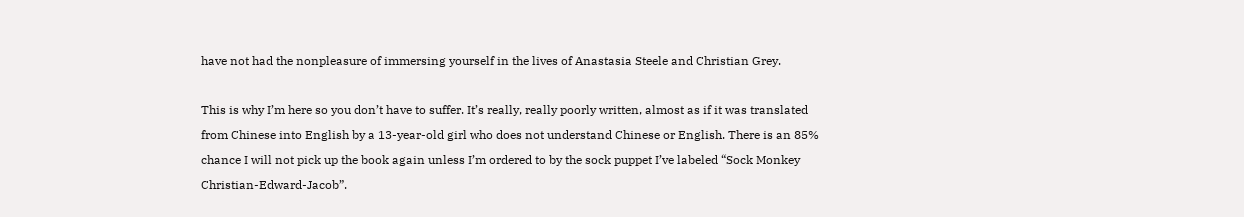have not had the nonpleasure of immersing yourself in the lives of Anastasia Steele and Christian Grey.

This is why I’m here so you don’t have to suffer. It’s really, really poorly written, almost as if it was translated from Chinese into English by a 13-year-old girl who does not understand Chinese or English. There is an 85% chance I will not pick up the book again unless I’m ordered to by the sock puppet I’ve labeled “Sock Monkey Christian-Edward-Jacob”.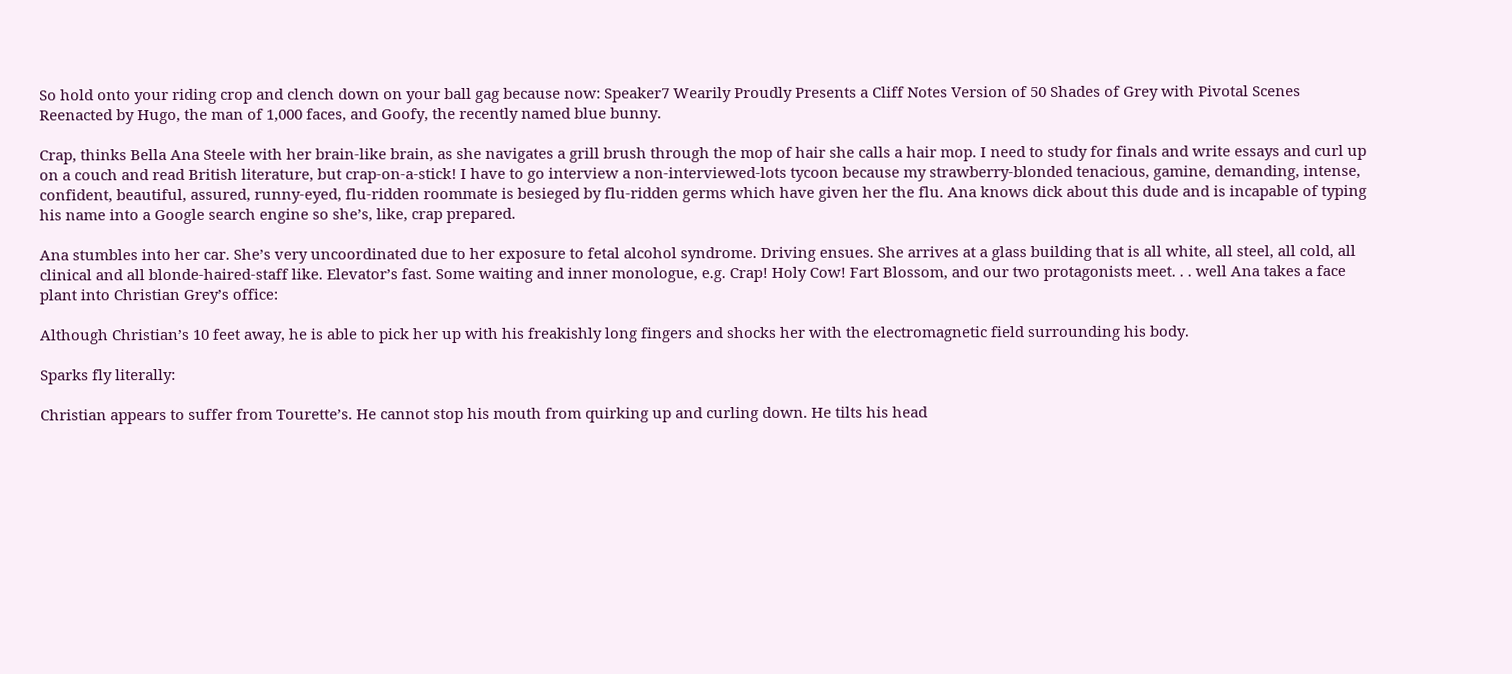So hold onto your riding crop and clench down on your ball gag because now: Speaker7 Wearily Proudly Presents a Cliff Notes Version of 50 Shades of Grey with Pivotal Scenes Reenacted by Hugo, the man of 1,000 faces, and Goofy, the recently named blue bunny.

Crap, thinks Bella Ana Steele with her brain-like brain, as she navigates a grill brush through the mop of hair she calls a hair mop. I need to study for finals and write essays and curl up on a couch and read British literature, but crap-on-a-stick! I have to go interview a non-interviewed-lots tycoon because my strawberry-blonded tenacious, gamine, demanding, intense, confident, beautiful, assured, runny-eyed, flu-ridden roommate is besieged by flu-ridden germs which have given her the flu. Ana knows dick about this dude and is incapable of typing his name into a Google search engine so she’s, like, crap prepared.

Ana stumbles into her car. She’s very uncoordinated due to her exposure to fetal alcohol syndrome. Driving ensues. She arrives at a glass building that is all white, all steel, all cold, all clinical and all blonde-haired-staff like. Elevator’s fast. Some waiting and inner monologue, e.g. Crap! Holy Cow! Fart Blossom, and our two protagonists meet. . . well Ana takes a face plant into Christian Grey’s office:

Although Christian’s 10 feet away, he is able to pick her up with his freakishly long fingers and shocks her with the electromagnetic field surrounding his body.

Sparks fly literally:

Christian appears to suffer from Tourette’s. He cannot stop his mouth from quirking up and curling down. He tilts his head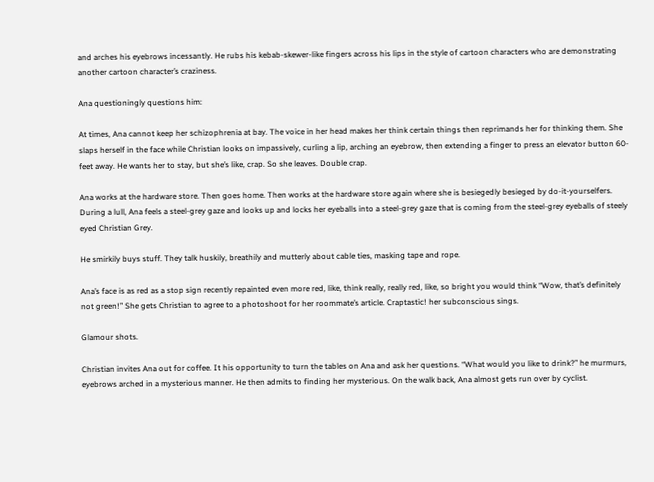and arches his eyebrows incessantly. He rubs his kebab-skewer-like fingers across his lips in the style of cartoon characters who are demonstrating another cartoon character’s craziness.

Ana questioningly questions him:

At times, Ana cannot keep her schizophrenia at bay. The voice in her head makes her think certain things then reprimands her for thinking them. She slaps herself in the face while Christian looks on impassively, curling a lip, arching an eyebrow, then extending a finger to press an elevator button 60-feet away. He wants her to stay, but she’s like, crap. So she leaves. Double crap.

Ana works at the hardware store. Then goes home. Then works at the hardware store again where she is besiegedly besieged by do-it-yourselfers. During a lull, Ana feels a steel-grey gaze and looks up and locks her eyeballs into a steel-grey gaze that is coming from the steel-grey eyeballs of steely eyed Christian Grey.

He smirkily buys stuff. They talk huskily, breathily and mutterly about cable ties, masking tape and rope.

Ana’s face is as red as a stop sign recently repainted even more red, like, think really, really red, like, so bright you would think “Wow, that’s definitely not green!” She gets Christian to agree to a photoshoot for her roommate’s article. Craptastic! her subconscious sings.

Glamour shots.

Christian invites Ana out for coffee. It his opportunity to turn the tables on Ana and ask her questions. “What would you like to drink?” he murmurs, eyebrows arched in a mysterious manner. He then admits to finding her mysterious. On the walk back, Ana almost gets run over by cyclist.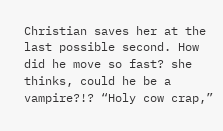Christian saves her at the last possible second. How did he move so fast? she thinks, could he be a vampire?!? “Holy cow crap,”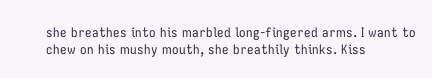she breathes into his marbled long-fingered arms. I want to chew on his mushy mouth, she breathily thinks. Kiss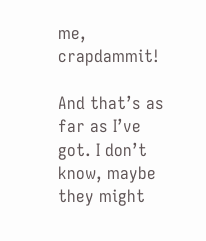me, crapdammit!

And that’s as far as I’ve got. I don’t know, maybe they might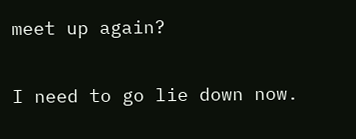meet up again?

I need to go lie down now.